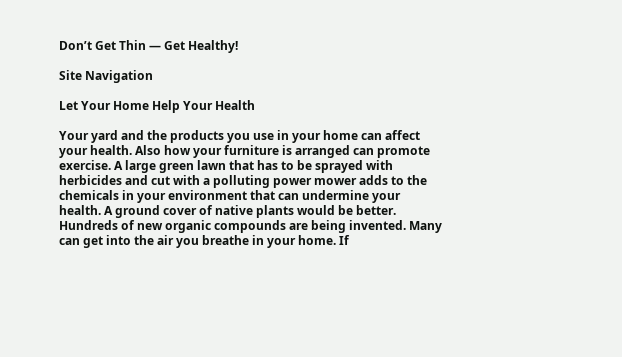Don’t Get Thin — Get Healthy!

Site Navigation

Let Your Home Help Your Health

Your yard and the products you use in your home can affect your health. Also how your furniture is arranged can promote exercise. A large green lawn that has to be sprayed with herbicides and cut with a polluting power mower adds to the chemicals in your environment that can undermine your health. A ground cover of native plants would be better.
Hundreds of new organic compounds are being invented. Many can get into the air you breathe in your home. If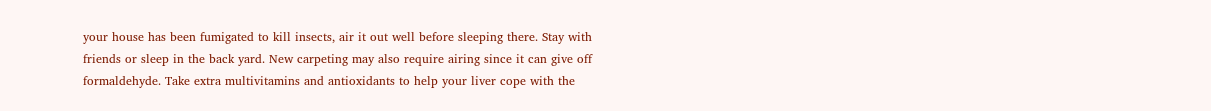your house has been fumigated to kill insects, air it out well before sleeping there. Stay with friends or sleep in the back yard. New carpeting may also require airing since it can give off formaldehyde. Take extra multivitamins and antioxidants to help your liver cope with the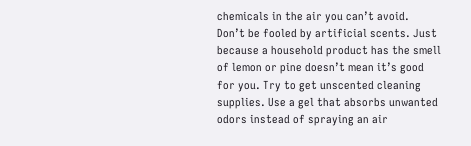chemicals in the air you can’t avoid.
Don’t be fooled by artificial scents. Just because a household product has the smell of lemon or pine doesn’t mean it’s good for you. Try to get unscented cleaning supplies. Use a gel that absorbs unwanted odors instead of spraying an air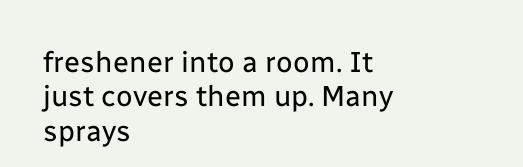freshener into a room. It just covers them up. Many sprays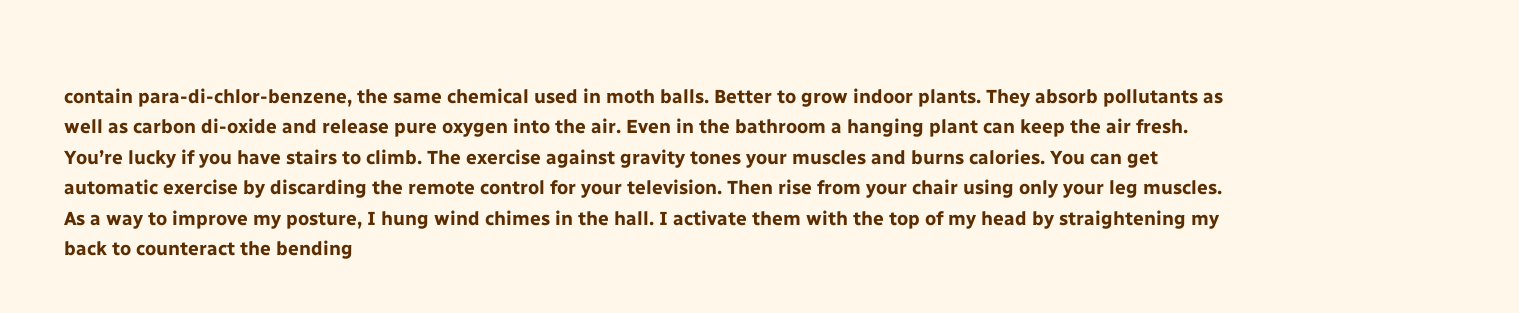contain para-di-chlor-benzene, the same chemical used in moth balls. Better to grow indoor plants. They absorb pollutants as well as carbon di-oxide and release pure oxygen into the air. Even in the bathroom a hanging plant can keep the air fresh.
You’re lucky if you have stairs to climb. The exercise against gravity tones your muscles and burns calories. You can get automatic exercise by discarding the remote control for your television. Then rise from your chair using only your leg muscles.
As a way to improve my posture, I hung wind chimes in the hall. I activate them with the top of my head by straightening my back to counteract the bending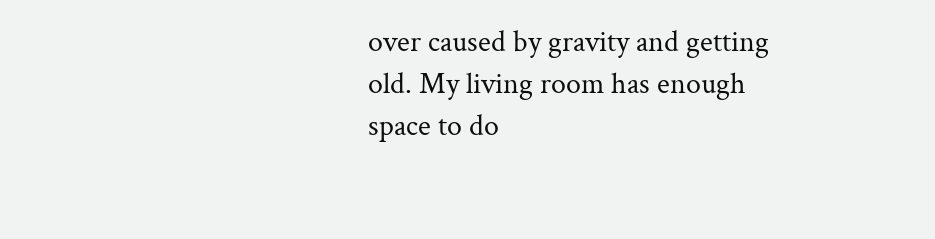over caused by gravity and getting old. My living room has enough space to do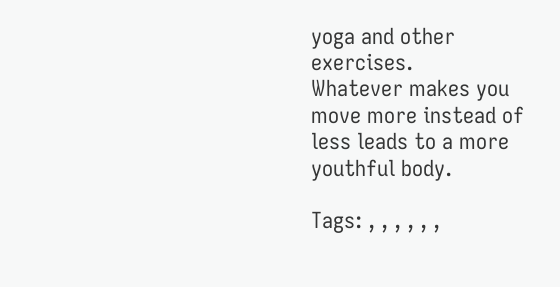yoga and other exercises.
Whatever makes you move more instead of less leads to a more youthful body.

Tags: , , , , , ,